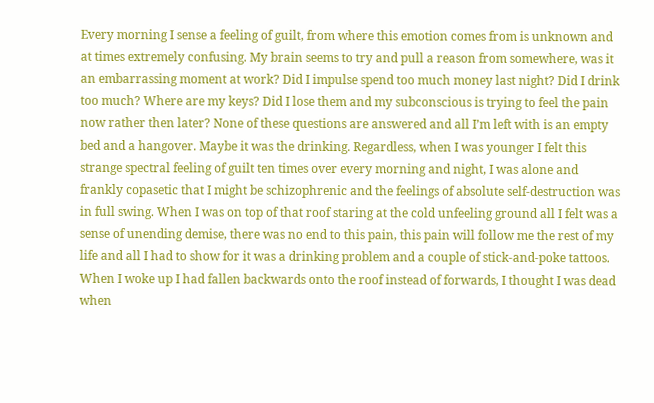Every morning I sense a feeling of guilt, from where this emotion comes from is unknown and at times extremely confusing. My brain seems to try and pull a reason from somewhere, was it an embarrassing moment at work? Did I impulse spend too much money last night? Did I drink too much? Where are my keys? Did I lose them and my subconscious is trying to feel the pain now rather then later? None of these questions are answered and all I’m left with is an empty bed and a hangover. Maybe it was the drinking. Regardless, when I was younger I felt this strange spectral feeling of guilt ten times over every morning and night, I was alone and frankly copasetic that I might be schizophrenic and the feelings of absolute self-destruction was in full swing. When I was on top of that roof staring at the cold unfeeling ground all I felt was a sense of unending demise, there was no end to this pain, this pain will follow me the rest of my life and all I had to show for it was a drinking problem and a couple of stick-and-poke tattoos. When I woke up I had fallen backwards onto the roof instead of forwards, I thought I was dead when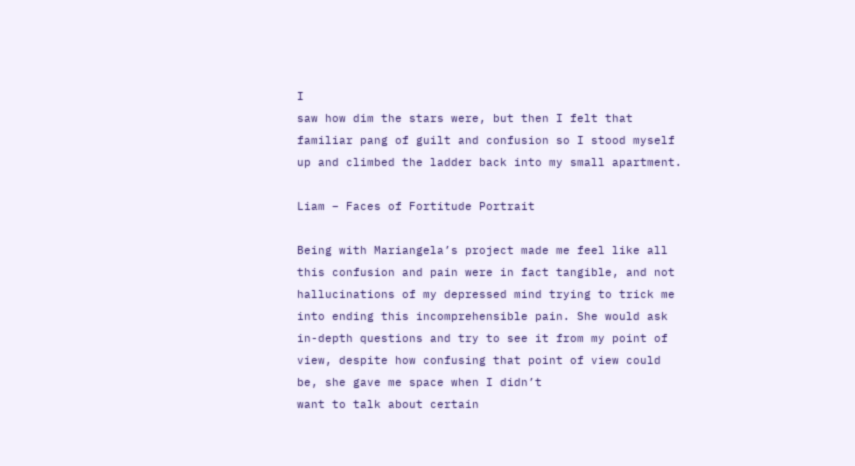I
saw how dim the stars were, but then I felt that familiar pang of guilt and confusion so I stood myself up and climbed the ladder back into my small apartment.

Liam – Faces of Fortitude Portrait

Being with Mariangela’s project made me feel like all this confusion and pain were in fact tangible, and not hallucinations of my depressed mind trying to trick me into ending this incomprehensible pain. She would ask in-depth questions and try to see it from my point of view, despite how confusing that point of view could be, she gave me space when I didn’t
want to talk about certain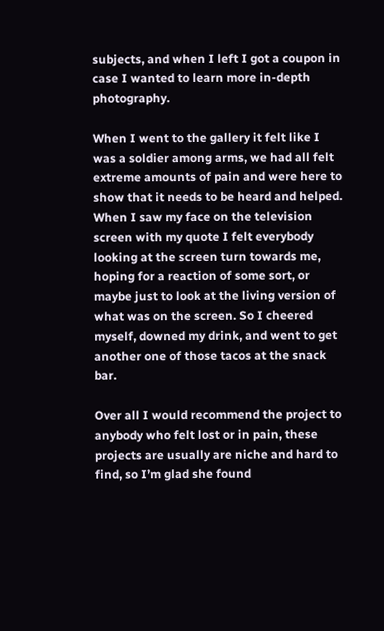subjects, and when I left I got a coupon in case I wanted to learn more in-depth photography.

When I went to the gallery it felt like I was a soldier among arms, we had all felt extreme amounts of pain and were here to show that it needs to be heard and helped. When I saw my face on the television screen with my quote I felt everybody looking at the screen turn towards me, hoping for a reaction of some sort, or maybe just to look at the living version of what was on the screen. So I cheered myself, downed my drink, and went to get another one of those tacos at the snack bar.

Over all I would recommend the project to anybody who felt lost or in pain, these projects are usually are niche and hard to find, so I’m glad she found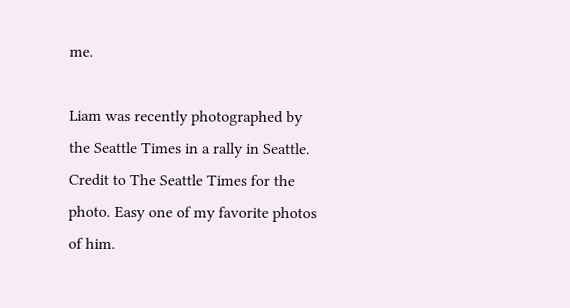me.

Liam was recently photographed by the Seattle Times in a rally in Seattle. Credit to The Seattle Times for the photo. Easy one of my favorite photos of him.